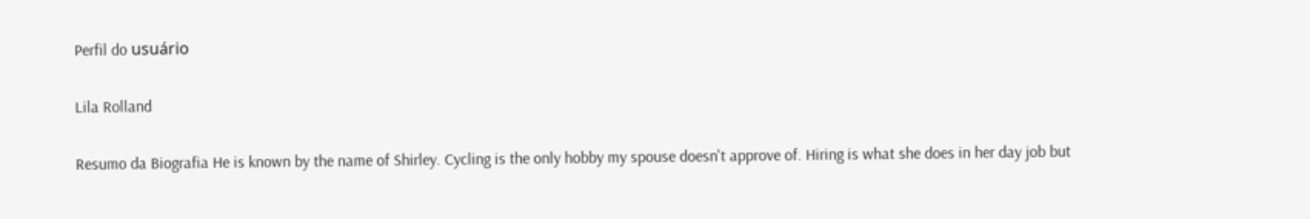Perfil do usuário

Lila Rolland

Resumo da Biografia He is known by the name of Shirley. Cycling is the only hobby my spouse doesn't approve of. Hiring is what she does in her day job but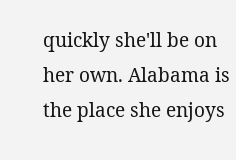quickly she'll be on her own. Alabama is the place she enjoys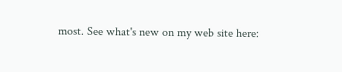most. See what's new on my web site here: